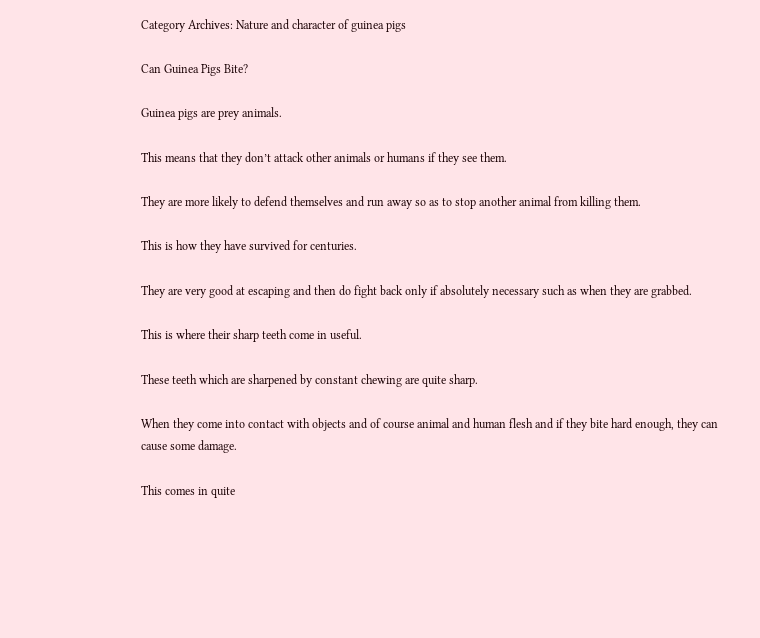Category Archives: Nature and character of guinea pigs

Can Guinea Pigs Bite?

Guinea pigs are prey animals.

This means that they don’t attack other animals or humans if they see them.

They are more likely to defend themselves and run away so as to stop another animal from killing them.

This is how they have survived for centuries.

They are very good at escaping and then do fight back only if absolutely necessary such as when they are grabbed.

This is where their sharp teeth come in useful.

These teeth which are sharpened by constant chewing are quite sharp.

When they come into contact with objects and of course animal and human flesh and if they bite hard enough, they can cause some damage.

This comes in quite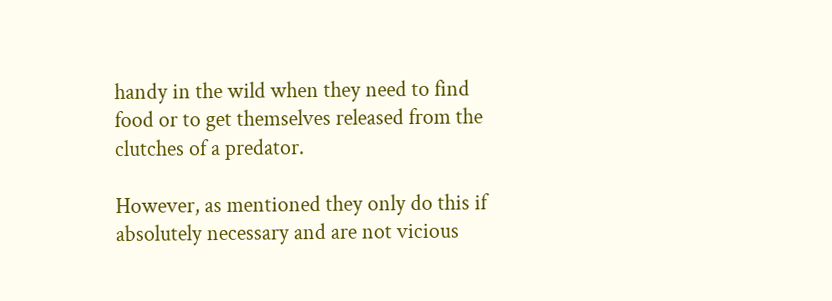handy in the wild when they need to find food or to get themselves released from the clutches of a predator.

However, as mentioned they only do this if absolutely necessary and are not vicious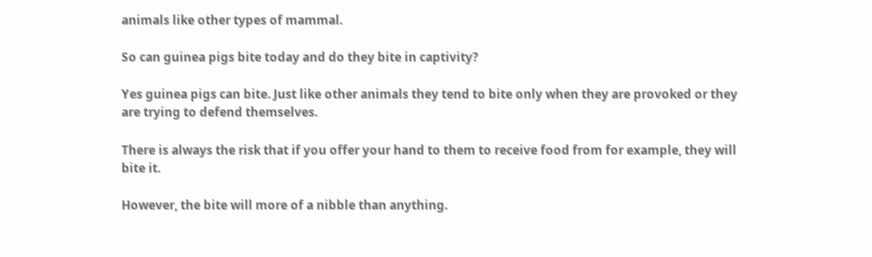animals like other types of mammal.

So can guinea pigs bite today and do they bite in captivity?

Yes guinea pigs can bite. Just like other animals they tend to bite only when they are provoked or they are trying to defend themselves.

There is always the risk that if you offer your hand to them to receive food from for example, they will bite it.

However, the bite will more of a nibble than anything.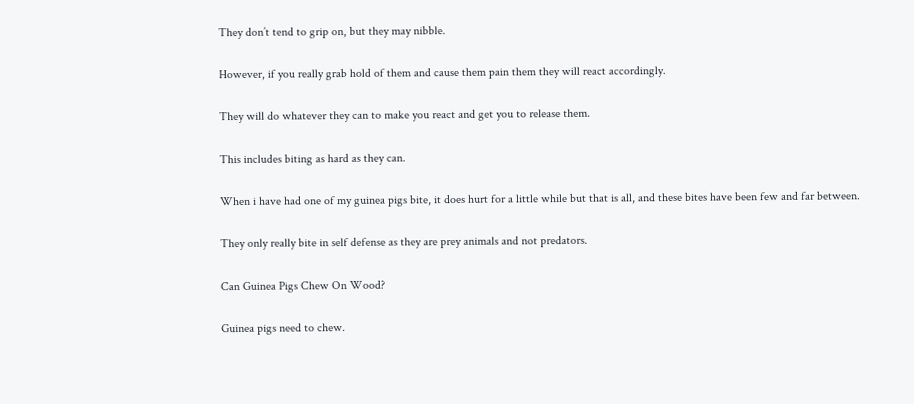They don’t tend to grip on, but they may nibble.

However, if you really grab hold of them and cause them pain them they will react accordingly.

They will do whatever they can to make you react and get you to release them.

This includes biting as hard as they can.

When i have had one of my guinea pigs bite, it does hurt for a little while but that is all, and these bites have been few and far between.

They only really bite in self defense as they are prey animals and not predators.

Can Guinea Pigs Chew On Wood?

Guinea pigs need to chew.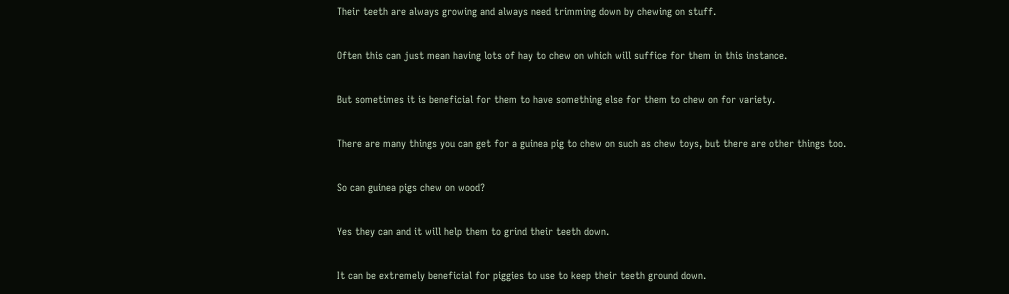Their teeth are always growing and always need trimming down by chewing on stuff.

Often this can just mean having lots of hay to chew on which will suffice for them in this instance.

But sometimes it is beneficial for them to have something else for them to chew on for variety.

There are many things you can get for a guinea pig to chew on such as chew toys, but there are other things too.

So can guinea pigs chew on wood?

Yes they can and it will help them to grind their teeth down.

It can be extremely beneficial for piggies to use to keep their teeth ground down.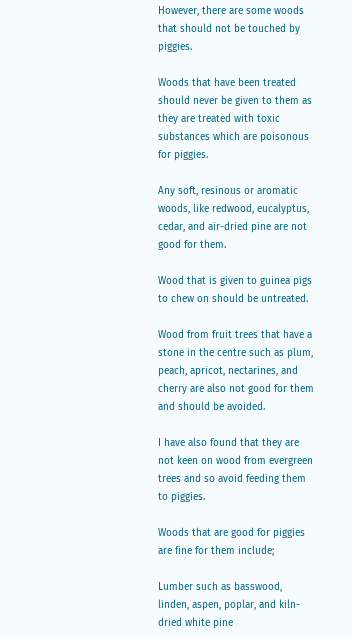However, there are some woods that should not be touched by piggies.

Woods that have been treated should never be given to them as they are treated with toxic substances which are poisonous for piggies.

Any soft, resinous or aromatic woods, like redwood, eucalyptus, cedar, and air-dried pine are not good for them.

Wood that is given to guinea pigs to chew on should be untreated.

Wood from fruit trees that have a stone in the centre such as plum, peach, apricot, nectarines, and cherry are also not good for them and should be avoided.

I have also found that they are not keen on wood from evergreen trees and so avoid feeding them to piggies.

Woods that are good for piggies are fine for them include;

Lumber such as basswood, linden, aspen, poplar, and kiln-dried white pine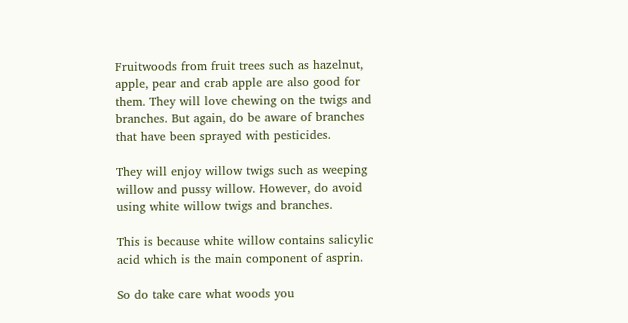Fruitwoods from fruit trees such as hazelnut, apple, pear and crab apple are also good for them. They will love chewing on the twigs and branches. But again, do be aware of branches that have been sprayed with pesticides.

They will enjoy willow twigs such as weeping willow and pussy willow. However, do avoid using white willow twigs and branches.

This is because white willow contains salicylic acid which is the main component of asprin.

So do take care what woods you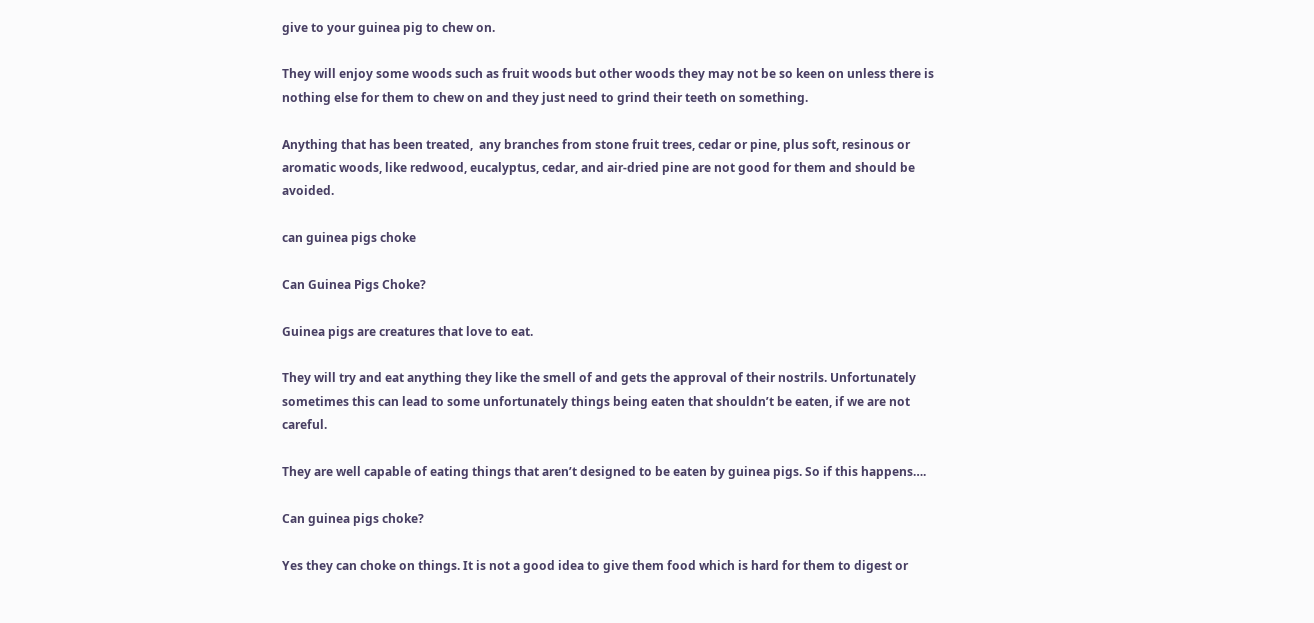give to your guinea pig to chew on.

They will enjoy some woods such as fruit woods but other woods they may not be so keen on unless there is nothing else for them to chew on and they just need to grind their teeth on something.

Anything that has been treated,  any branches from stone fruit trees, cedar or pine, plus soft, resinous or aromatic woods, like redwood, eucalyptus, cedar, and air-dried pine are not good for them and should be avoided.

can guinea pigs choke

Can Guinea Pigs Choke?

Guinea pigs are creatures that love to eat.

They will try and eat anything they like the smell of and gets the approval of their nostrils. Unfortunately sometimes this can lead to some unfortunately things being eaten that shouldn’t be eaten, if we are not careful.

They are well capable of eating things that aren’t designed to be eaten by guinea pigs. So if this happens….

Can guinea pigs choke?

Yes they can choke on things. It is not a good idea to give them food which is hard for them to digest or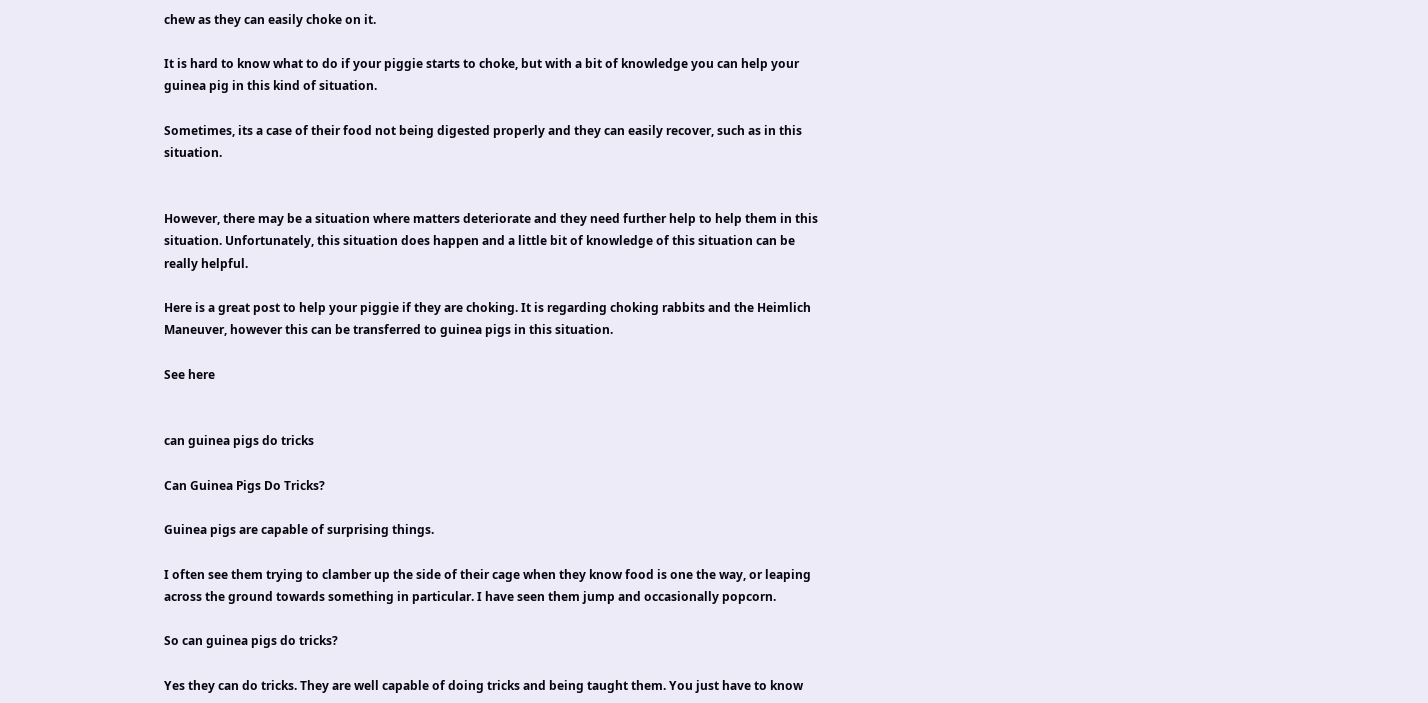chew as they can easily choke on it.

It is hard to know what to do if your piggie starts to choke, but with a bit of knowledge you can help your guinea pig in this kind of situation.

Sometimes, its a case of their food not being digested properly and they can easily recover, such as in this situation.


However, there may be a situation where matters deteriorate and they need further help to help them in this situation. Unfortunately, this situation does happen and a little bit of knowledge of this situation can be really helpful.

Here is a great post to help your piggie if they are choking. It is regarding choking rabbits and the Heimlich Maneuver, however this can be transferred to guinea pigs in this situation.

See here


can guinea pigs do tricks

Can Guinea Pigs Do Tricks?

Guinea pigs are capable of surprising things.

I often see them trying to clamber up the side of their cage when they know food is one the way, or leaping across the ground towards something in particular. I have seen them jump and occasionally popcorn.

So can guinea pigs do tricks?

Yes they can do tricks. They are well capable of doing tricks and being taught them. You just have to know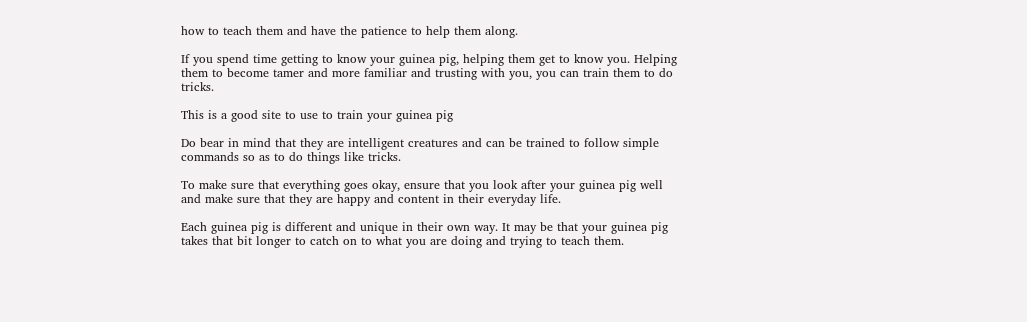how to teach them and have the patience to help them along.

If you spend time getting to know your guinea pig, helping them get to know you. Helping them to become tamer and more familiar and trusting with you, you can train them to do tricks.

This is a good site to use to train your guinea pig

Do bear in mind that they are intelligent creatures and can be trained to follow simple commands so as to do things like tricks.

To make sure that everything goes okay, ensure that you look after your guinea pig well and make sure that they are happy and content in their everyday life.

Each guinea pig is different and unique in their own way. It may be that your guinea pig takes that bit longer to catch on to what you are doing and trying to teach them.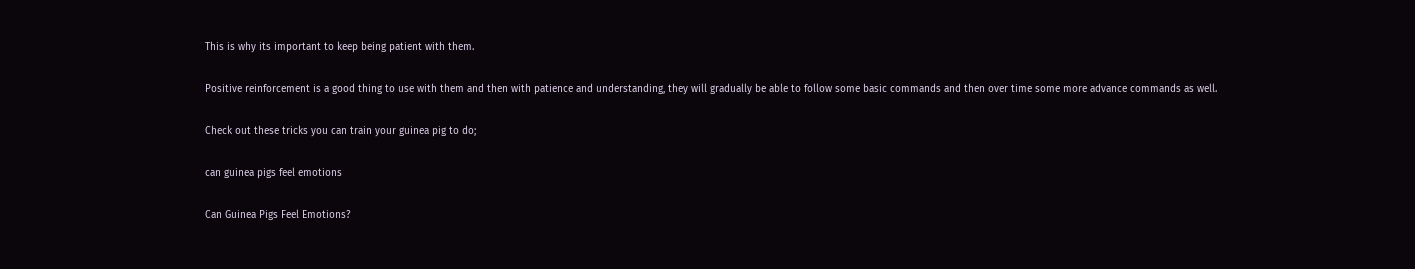This is why its important to keep being patient with them.

Positive reinforcement is a good thing to use with them and then with patience and understanding, they will gradually be able to follow some basic commands and then over time some more advance commands as well.

Check out these tricks you can train your guinea pig to do;

can guinea pigs feel emotions

Can Guinea Pigs Feel Emotions?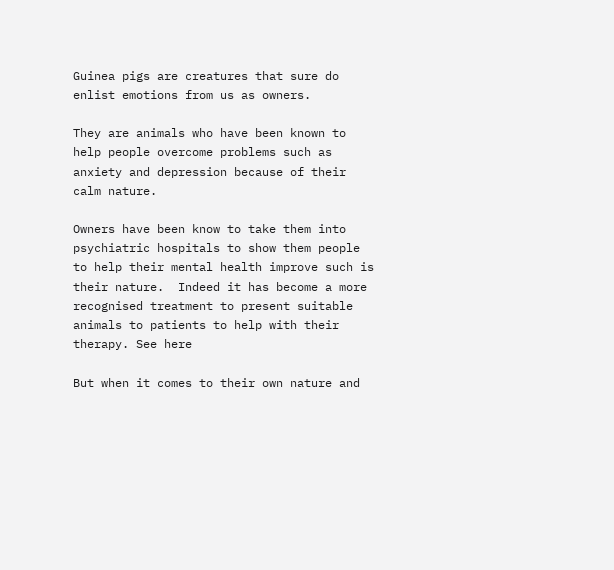Guinea pigs are creatures that sure do enlist emotions from us as owners.

They are animals who have been known to help people overcome problems such as anxiety and depression because of their calm nature.

Owners have been know to take them into psychiatric hospitals to show them people to help their mental health improve such is their nature.  Indeed it has become a more recognised treatment to present suitable animals to patients to help with their therapy. See here

But when it comes to their own nature and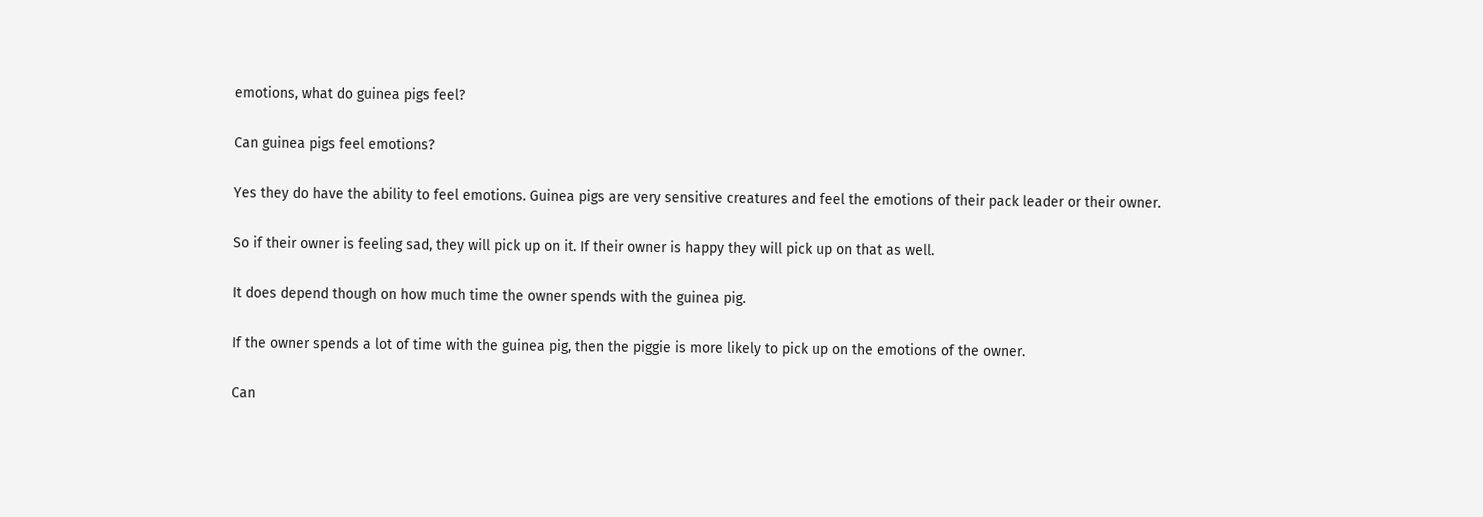emotions, what do guinea pigs feel?

Can guinea pigs feel emotions?

Yes they do have the ability to feel emotions. Guinea pigs are very sensitive creatures and feel the emotions of their pack leader or their owner.

So if their owner is feeling sad, they will pick up on it. If their owner is happy they will pick up on that as well.

It does depend though on how much time the owner spends with the guinea pig.

If the owner spends a lot of time with the guinea pig, then the piggie is more likely to pick up on the emotions of the owner.

Can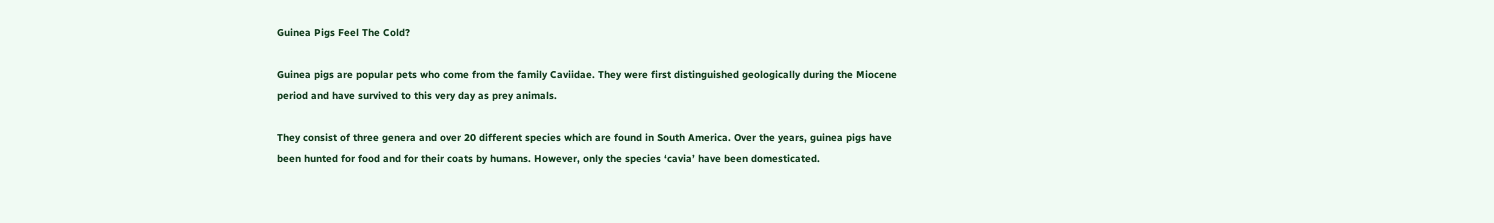Guinea Pigs Feel The Cold?

Guinea pigs are popular pets who come from the family Caviidae. They were first distinguished geologically during the Miocene period and have survived to this very day as prey animals.

They consist of three genera and over 20 different species which are found in South America. Over the years, guinea pigs have been hunted for food and for their coats by humans. However, only the species ‘cavia’ have been domesticated.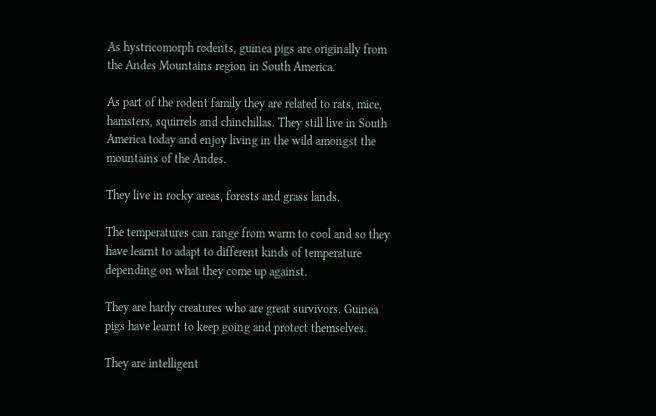As hystricomorph rodents, guinea pigs are originally from the Andes Mountains region in South America.

As part of the rodent family they are related to rats, mice, hamsters, squirrels and chinchillas. They still live in South America today and enjoy living in the wild amongst the mountains of the Andes.

They live in rocky areas, forests and grass lands.

The temperatures can range from warm to cool and so they have learnt to adapt to different kinds of temperature depending on what they come up against.

They are hardy creatures who are great survivors. Guinea pigs have learnt to keep going and protect themselves.

They are intelligent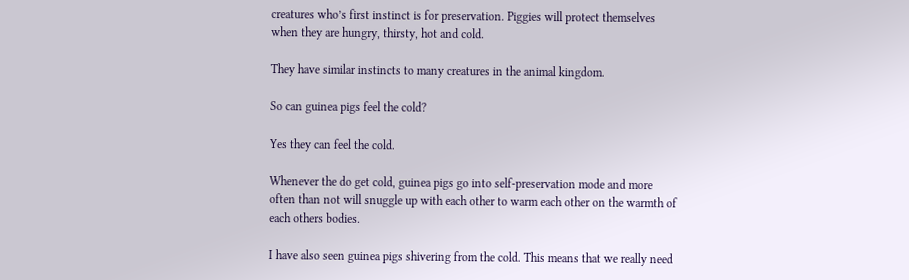creatures who’s first instinct is for preservation. Piggies will protect themselves when they are hungry, thirsty, hot and cold.

They have similar instincts to many creatures in the animal kingdom.

So can guinea pigs feel the cold?

Yes they can feel the cold.

Whenever the do get cold, guinea pigs go into self-preservation mode and more often than not will snuggle up with each other to warm each other on the warmth of each others bodies.

I have also seen guinea pigs shivering from the cold. This means that we really need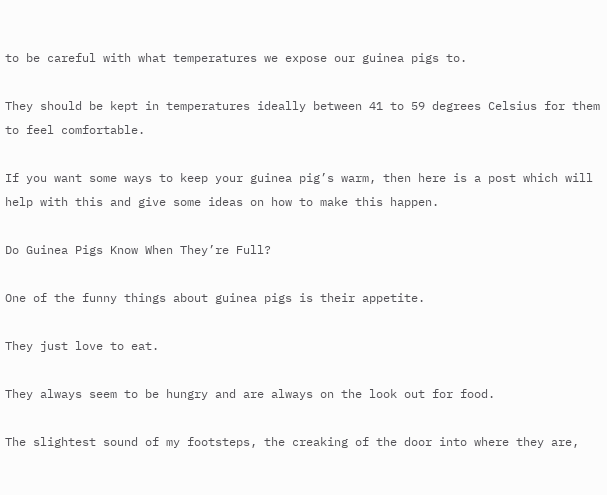to be careful with what temperatures we expose our guinea pigs to.

They should be kept in temperatures ideally between 41 to 59 degrees Celsius for them to feel comfortable.

If you want some ways to keep your guinea pig’s warm, then here is a post which will help with this and give some ideas on how to make this happen.

Do Guinea Pigs Know When They’re Full?

One of the funny things about guinea pigs is their appetite.

They just love to eat.

They always seem to be hungry and are always on the look out for food.

The slightest sound of my footsteps, the creaking of the door into where they are,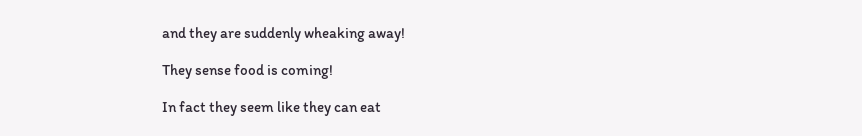and they are suddenly wheaking away!

They sense food is coming!

In fact they seem like they can eat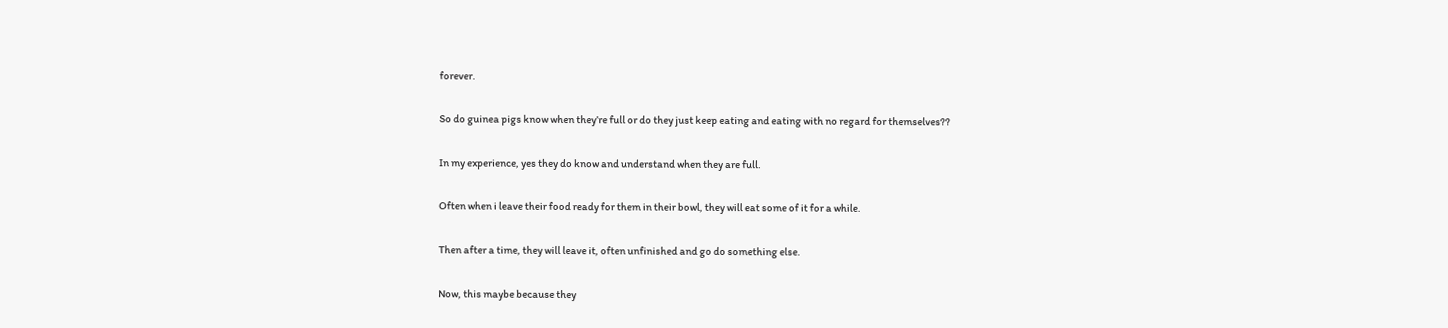forever.

So do guinea pigs know when they’re full or do they just keep eating and eating with no regard for themselves??

In my experience, yes they do know and understand when they are full.

Often when i leave their food ready for them in their bowl, they will eat some of it for a while.

Then after a time, they will leave it, often unfinished and go do something else.

Now, this maybe because they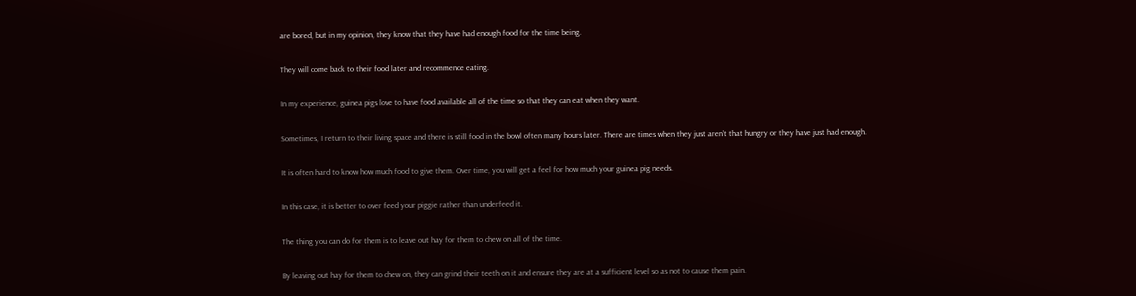are bored, but in my opinion, they know that they have had enough food for the time being.

They will come back to their food later and recommence eating.

In my experience, guinea pigs love to have food available all of the time so that they can eat when they want.

Sometimes, I return to their living space and there is still food in the bowl often many hours later. There are times when they just aren’t that hungry or they have just had enough.

It is often hard to know how much food to give them. Over time, you will get a feel for how much your guinea pig needs.

In this case, it is better to over feed your piggie rather than underfeed it.

The thing you can do for them is to leave out hay for them to chew on all of the time.

By leaving out hay for them to chew on, they can grind their teeth on it and ensure they are at a sufficient level so as not to cause them pain.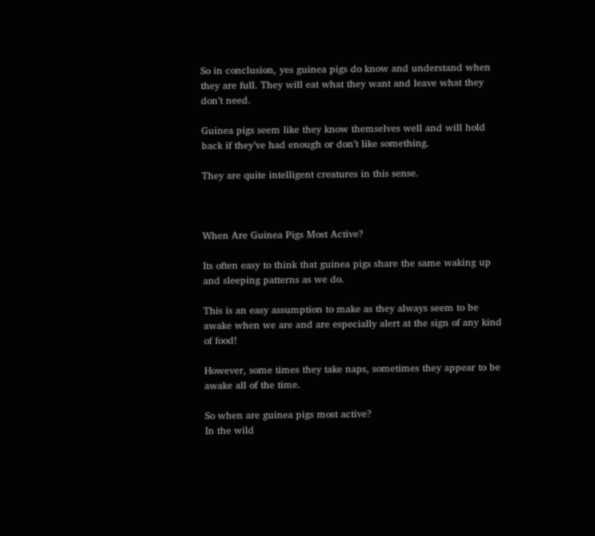So in conclusion, yes guinea pigs do know and understand when they are full. They will eat what they want and leave what they don’t need.

Guinea pigs seem like they know themselves well and will hold back if they’ve had enough or don’t like something.

They are quite intelligent creatures in this sense.



When Are Guinea Pigs Most Active?

Its often easy to think that guinea pigs share the same waking up and sleeping patterns as we do.

This is an easy assumption to make as they always seem to be awake when we are and are especially alert at the sign of any kind of food!

However, some times they take naps, sometimes they appear to be awake all of the time.

So when are guinea pigs most active?
In the wild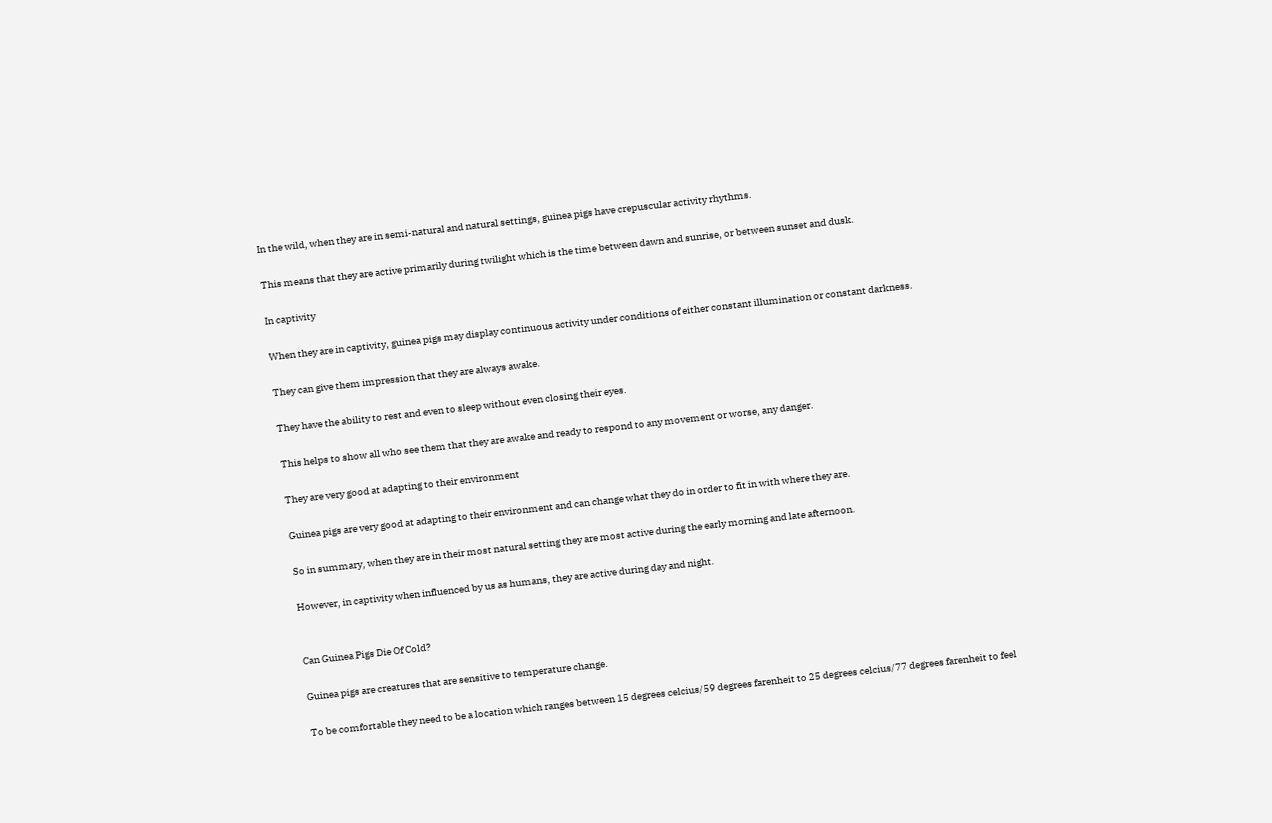In the wild, when they are in semi-natural and natural settings, guinea pigs have crepuscular activity rhythms.

This means that they are active primarily during twilight which is the time between dawn and sunrise, or between sunset and dusk.

In captivity

When they are in captivity, guinea pigs may display continuous activity under conditions of either constant illumination or constant darkness.

They can give them impression that they are always awake.

They have the ability to rest and even to sleep without even closing their eyes.

This helps to show all who see them that they are awake and ready to respond to any movement or worse, any danger.

They are very good at adapting to their environment

Guinea pigs are very good at adapting to their environment and can change what they do in order to fit in with where they are.

So in summary, when they are in their most natural setting they are most active during the early morning and late afternoon.

However, in captivity when influenced by us as humans, they are active during day and night.


Can Guinea Pigs Die Of Cold?

Guinea pigs are creatures that are sensitive to temperature change.

To be comfortable they need to be a location which ranges between 15 degrees celcius/59 degrees farenheit to 25 degrees celcius/77 degrees farenheit to feel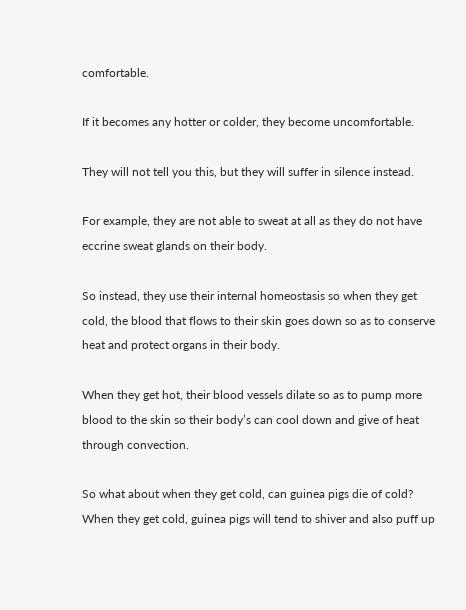comfortable.

If it becomes any hotter or colder, they become uncomfortable.

They will not tell you this, but they will suffer in silence instead.

For example, they are not able to sweat at all as they do not have eccrine sweat glands on their body.

So instead, they use their internal homeostasis so when they get cold, the blood that flows to their skin goes down so as to conserve heat and protect organs in their body.

When they get hot, their blood vessels dilate so as to pump more blood to the skin so their body’s can cool down and give of heat through convection.

So what about when they get cold, can guinea pigs die of cold?
When they get cold, guinea pigs will tend to shiver and also puff up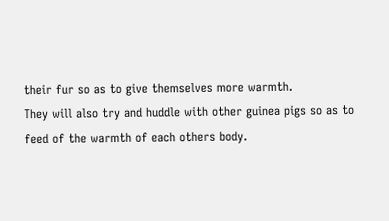their fur so as to give themselves more warmth.
They will also try and huddle with other guinea pigs so as to feed of the warmth of each others body.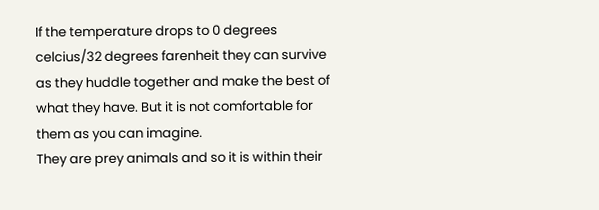If the temperature drops to 0 degrees celcius/32 degrees farenheit they can survive as they huddle together and make the best of what they have. But it is not comfortable for them as you can imagine.
They are prey animals and so it is within their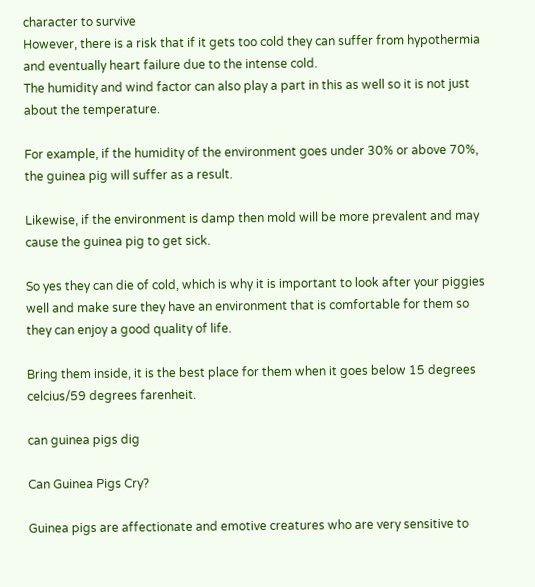character to survive
However, there is a risk that if it gets too cold they can suffer from hypothermia and eventually heart failure due to the intense cold.
The humidity and wind factor can also play a part in this as well so it is not just about the temperature.

For example, if the humidity of the environment goes under 30% or above 70%, the guinea pig will suffer as a result.

Likewise, if the environment is damp then mold will be more prevalent and may cause the guinea pig to get sick.

So yes they can die of cold, which is why it is important to look after your piggies well and make sure they have an environment that is comfortable for them so they can enjoy a good quality of life.

Bring them inside, it is the best place for them when it goes below 15 degrees celcius/59 degrees farenheit.

can guinea pigs dig

Can Guinea Pigs Cry?

Guinea pigs are affectionate and emotive creatures who are very sensitive to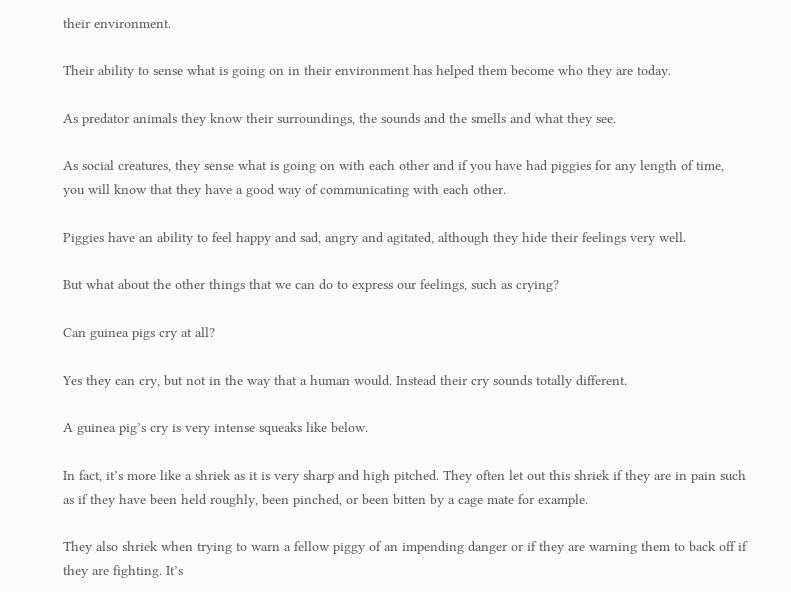their environment.

Their ability to sense what is going on in their environment has helped them become who they are today.

As predator animals they know their surroundings, the sounds and the smells and what they see.

As social creatures, they sense what is going on with each other and if you have had piggies for any length of time, you will know that they have a good way of communicating with each other.

Piggies have an ability to feel happy and sad, angry and agitated, although they hide their feelings very well.

But what about the other things that we can do to express our feelings, such as crying?

Can guinea pigs cry at all?

Yes they can cry, but not in the way that a human would. Instead their cry sounds totally different.

A guinea pig’s cry is very intense squeaks like below.

In fact, it’s more like a shriek as it is very sharp and high pitched. They often let out this shriek if they are in pain such as if they have been held roughly, been pinched, or been bitten by a cage mate for example.

They also shriek when trying to warn a fellow piggy of an impending danger or if they are warning them to back off if they are fighting. It’s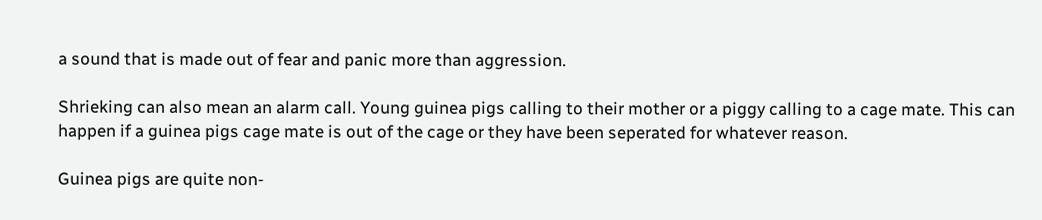a sound that is made out of fear and panic more than aggression.

Shrieking can also mean an alarm call. Young guinea pigs calling to their mother or a piggy calling to a cage mate. This can happen if a guinea pigs cage mate is out of the cage or they have been seperated for whatever reason.

Guinea pigs are quite non-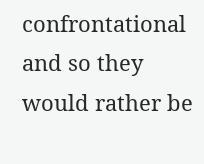confrontational and so they would rather be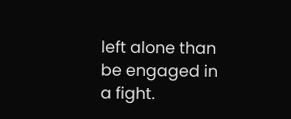left alone than be engaged in a fight.